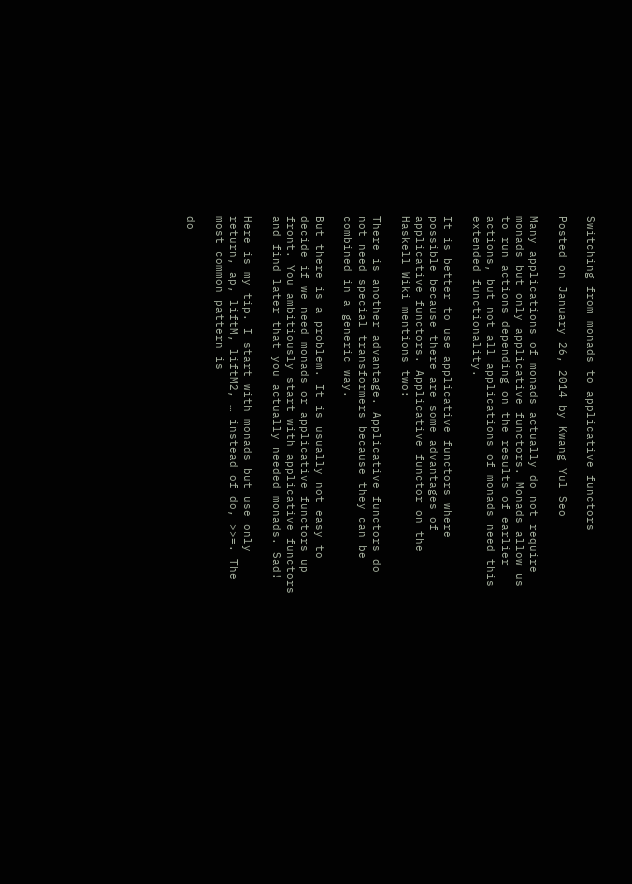Switching from monads to applicative functors

Posted on January 26, 2014 by Kwang Yul Seo

Many applications of monads actually do not require monads but only applicative functors. Monads allow us to run actions depending on the results of earlier actions, but not all applications of monads need this extended functionality.

It is better to use applicative functors where possible because there are some advantages of applicative functors. Applicative functor on the Haskell Wiki mentions two:

There is another advantage. Applicative functors do not need special transformers because they can be combined in a generic way.

But there is a problem. It is usually not easy to decide if we need monads or applicative functors up front. You ambitiously start with applicative functors and find later that you actually needed monads. Sad!

Here is my tip. I start with monads but use only return, ap, liftM, liftM2, … instead of do, >>=. The most common pattern is

do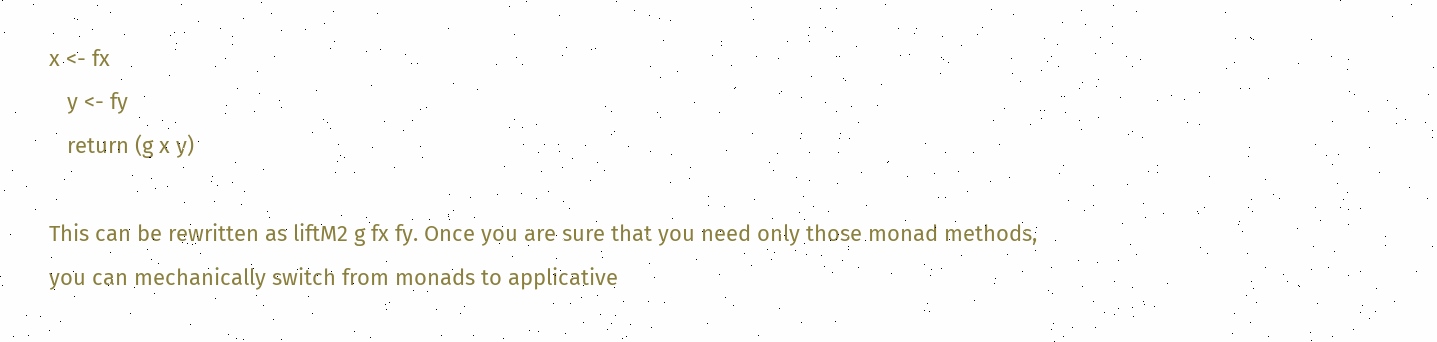x <- fx
   y <- fy
   return (g x y)

This can be rewritten as liftM2 g fx fy. Once you are sure that you need only those monad methods, you can mechanically switch from monads to applicative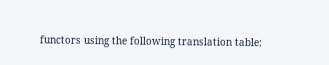functors using the following translation table: